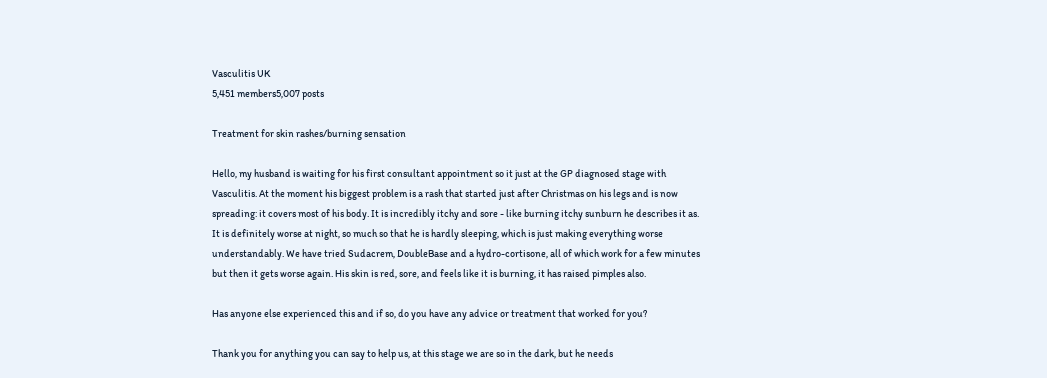Vasculitis UK
5,451 members5,007 posts

Treatment for skin rashes/burning sensation

Hello, my husband is waiting for his first consultant appointment so it just at the GP diagnosed stage with Vasculitis. At the moment his biggest problem is a rash that started just after Christmas on his legs and is now spreading: it covers most of his body. It is incredibly itchy and sore - like burning itchy sunburn he describes it as. It is definitely worse at night, so much so that he is hardly sleeping, which is just making everything worse understandably. We have tried Sudacrem, DoubleBase and a hydro-cortisone, all of which work for a few minutes but then it gets worse again. His skin is red, sore, and feels like it is burning, it has raised pimples also.

Has anyone else experienced this and if so, do you have any advice or treatment that worked for you?

Thank you for anything you can say to help us, at this stage we are so in the dark, but he needs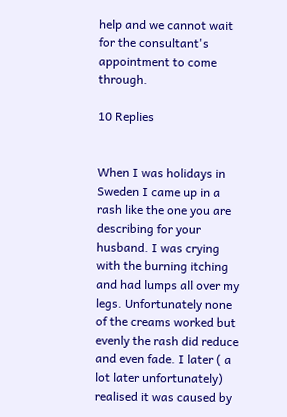help and we cannot wait for the consultant's appointment to come through.

10 Replies


When I was holidays in Sweden I came up in a rash like the one you are describing for your husband. I was crying with the burning itching and had lumps all over my legs. Unfortunately none of the creams worked but evenly the rash did reduce and even fade. I later ( a lot later unfortunately) realised it was caused by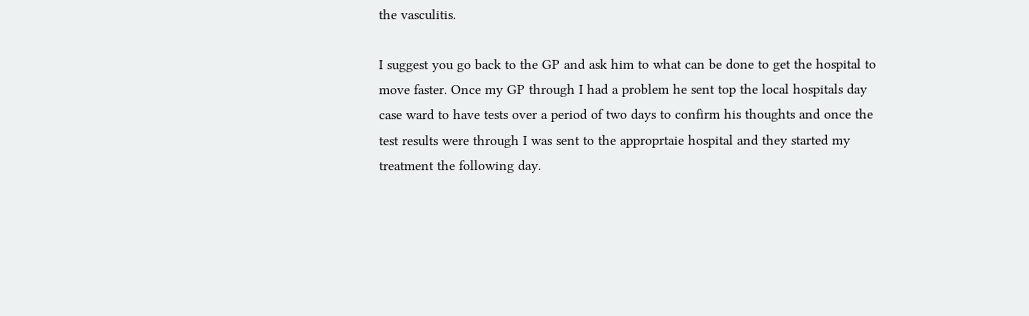the vasculitis.

I suggest you go back to the GP and ask him to what can be done to get the hospital to move faster. Once my GP through I had a problem he sent top the local hospitals day case ward to have tests over a period of two days to confirm his thoughts and once the test results were through I was sent to the approprtaie hospital and they started my treatment the following day.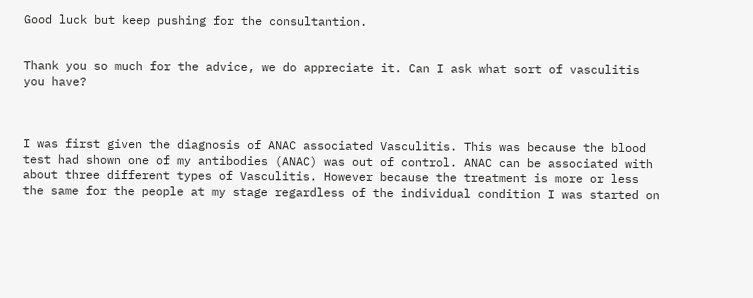Good luck but keep pushing for the consultantion.


Thank you so much for the advice, we do appreciate it. Can I ask what sort of vasculitis you have?



I was first given the diagnosis of ANAC associated Vasculitis. This was because the blood test had shown one of my antibodies (ANAC) was out of control. ANAC can be associated with about three different types of Vasculitis. However because the treatment is more or less the same for the people at my stage regardless of the individual condition I was started on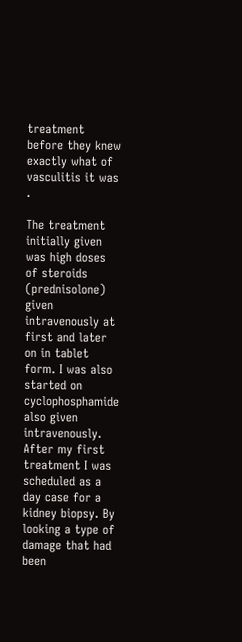treatment before they knew exactly what of vasculitis it was .

The treatment initially given was high doses of steroids (prednisolone) given intravenously at first and later on in tablet form. I was also started on cyclophosphamide also given intravenously. After my first treatment I was scheduled as a day case for a kidney biopsy. By looking a type of damage that had been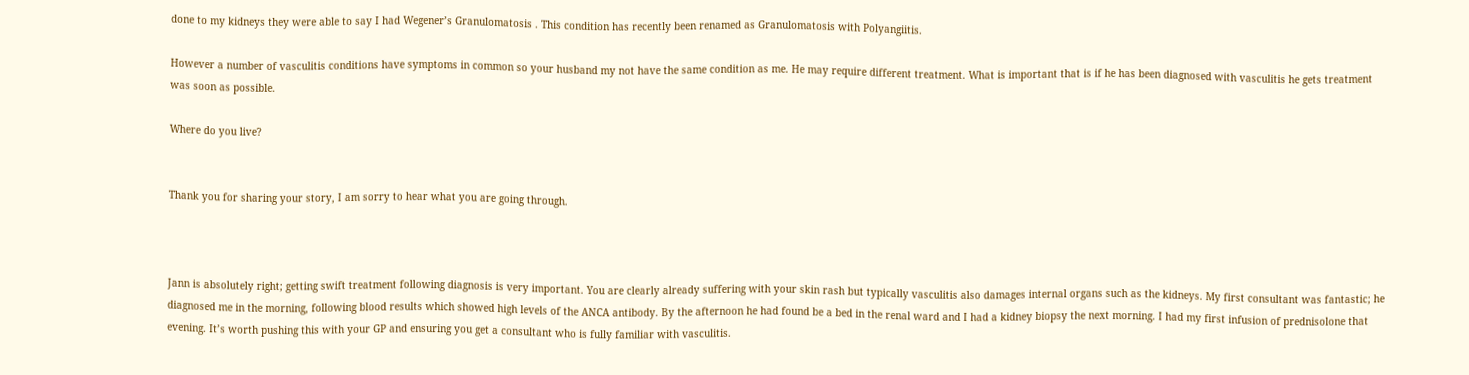done to my kidneys they were able to say I had Wegener’s Granulomatosis . This condition has recently been renamed as Granulomatosis with Polyangiitis.

However a number of vasculitis conditions have symptoms in common so your husband my not have the same condition as me. He may require different treatment. What is important that is if he has been diagnosed with vasculitis he gets treatment was soon as possible.

Where do you live?


Thank you for sharing your story, I am sorry to hear what you are going through.



Jann is absolutely right; getting swift treatment following diagnosis is very important. You are clearly already suffering with your skin rash but typically vasculitis also damages internal organs such as the kidneys. My first consultant was fantastic; he diagnosed me in the morning, following blood results which showed high levels of the ANCA antibody. By the afternoon he had found be a bed in the renal ward and I had a kidney biopsy the next morning. I had my first infusion of prednisolone that evening. It’s worth pushing this with your GP and ensuring you get a consultant who is fully familiar with vasculitis.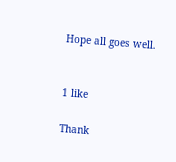Hope all goes well.


1 like

Thank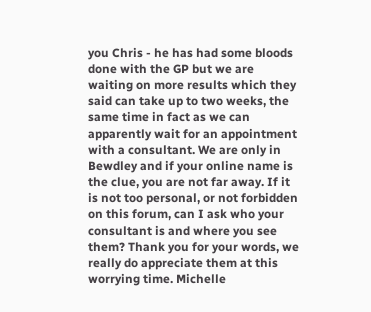you Chris - he has had some bloods done with the GP but we are waiting on more results which they said can take up to two weeks, the same time in fact as we can apparently wait for an appointment with a consultant. We are only in Bewdley and if your online name is the clue, you are not far away. If it is not too personal, or not forbidden on this forum, can I ask who your consultant is and where you see them? Thank you for your words, we really do appreciate them at this worrying time. Michelle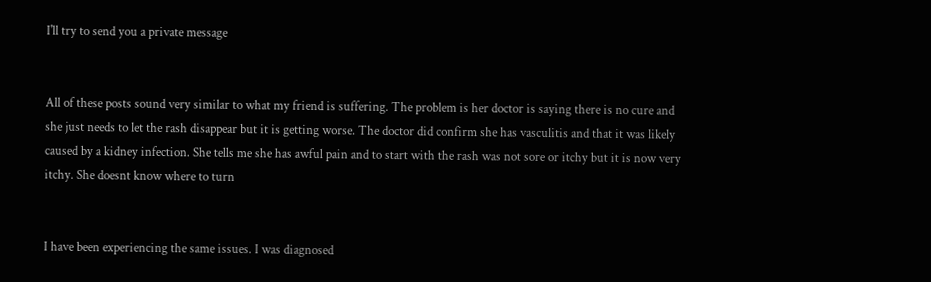I'll try to send you a private message


All of these posts sound very similar to what my friend is suffering. The problem is her doctor is saying there is no cure and she just needs to let the rash disappear but it is getting worse. The doctor did confirm she has vasculitis and that it was likely caused by a kidney infection. She tells me she has awful pain and to start with the rash was not sore or itchy but it is now very itchy. She doesnt know where to turn


I have been experiencing the same issues. I was diagnosed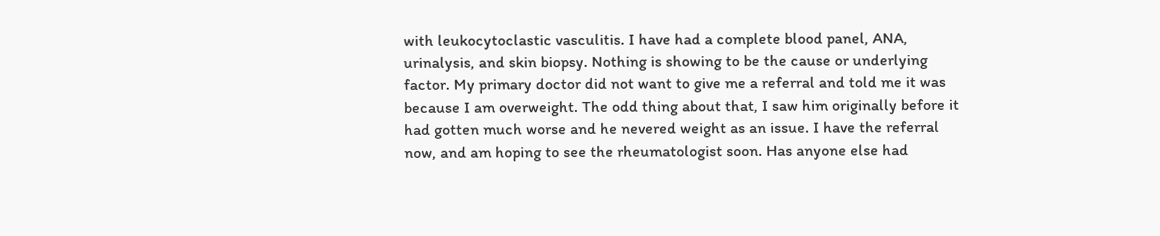with leukocytoclastic vasculitis. I have had a complete blood panel, ANA, urinalysis, and skin biopsy. Nothing is showing to be the cause or underlying factor. My primary doctor did not want to give me a referral and told me it was because I am overweight. The odd thing about that, I saw him originally before it had gotten much worse and he nevered weight as an issue. I have the referral now, and am hoping to see the rheumatologist soon. Has anyone else had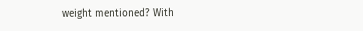weight mentioned? With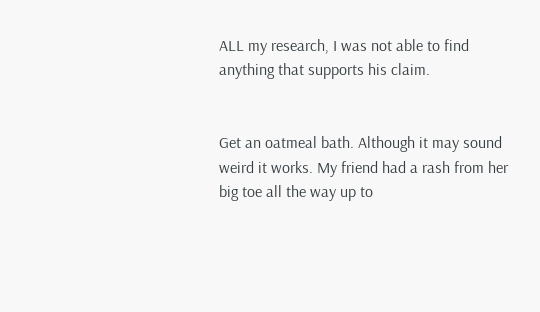ALL my research, I was not able to find anything that supports his claim.


Get an oatmeal bath. Although it may sound weird it works. My friend had a rash from her big toe all the way up to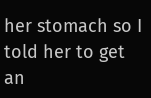her stomach so I told her to get an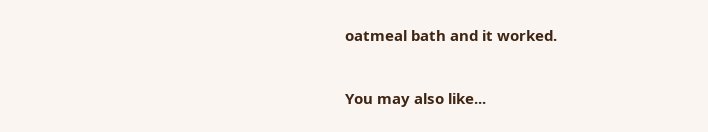oatmeal bath and it worked.


You may also like...